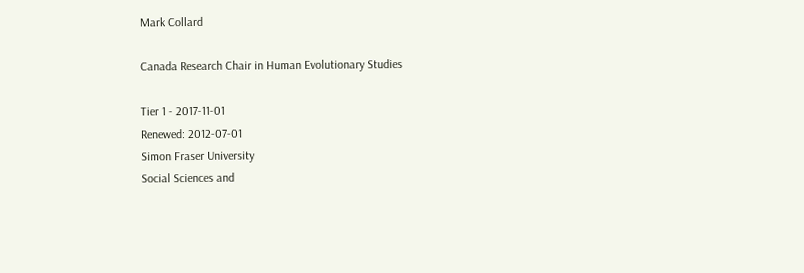Mark Collard

Canada Research Chair in Human Evolutionary Studies

Tier 1 - 2017-11-01
Renewed: 2012-07-01
Simon Fraser University
Social Sciences and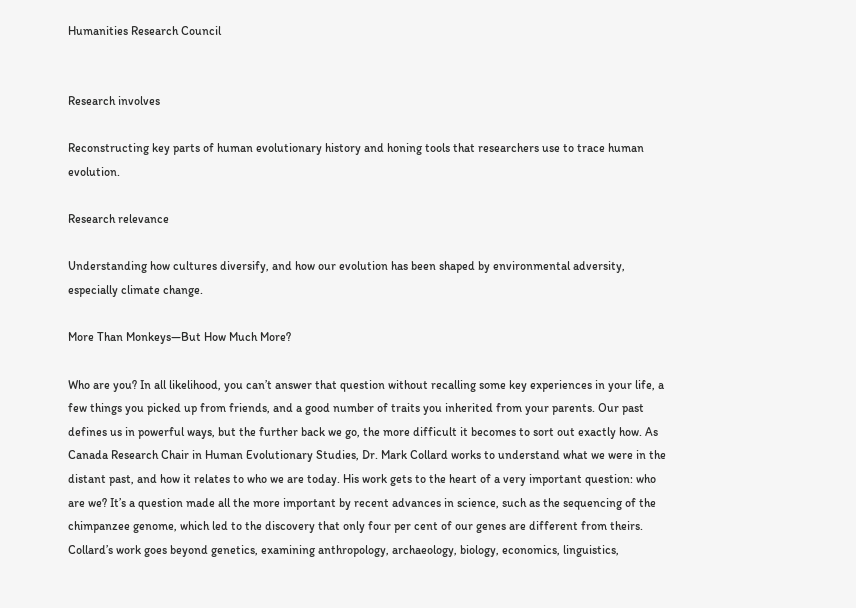Humanities Research Council


Research involves

Reconstructing key parts of human evolutionary history and honing tools that researchers use to trace human evolution.

Research relevance

Understanding how cultures diversify, and how our evolution has been shaped by environmental adversity, especially climate change.

More Than Monkeys—But How Much More?

Who are you? In all likelihood, you can’t answer that question without recalling some key experiences in your life, a few things you picked up from friends, and a good number of traits you inherited from your parents. Our past defines us in powerful ways, but the further back we go, the more difficult it becomes to sort out exactly how. As Canada Research Chair in Human Evolutionary Studies, Dr. Mark Collard works to understand what we were in the distant past, and how it relates to who we are today. His work gets to the heart of a very important question: who are we? It’s a question made all the more important by recent advances in science, such as the sequencing of the chimpanzee genome, which led to the discovery that only four per cent of our genes are different from theirs. Collard’s work goes beyond genetics, examining anthropology, archaeology, biology, economics, linguistics,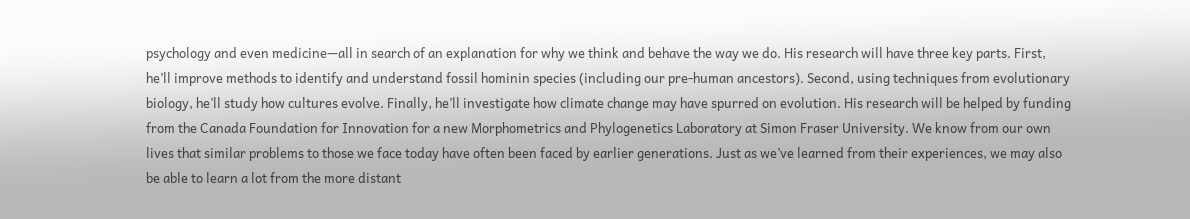psychology and even medicine—all in search of an explanation for why we think and behave the way we do. His research will have three key parts. First, he’ll improve methods to identify and understand fossil hominin species (including our pre-human ancestors). Second, using techniques from evolutionary biology, he’ll study how cultures evolve. Finally, he’ll investigate how climate change may have spurred on evolution. His research will be helped by funding from the Canada Foundation for Innovation for a new Morphometrics and Phylogenetics Laboratory at Simon Fraser University. We know from our own lives that similar problems to those we face today have often been faced by earlier generations. Just as we’ve learned from their experiences, we may also be able to learn a lot from the more distant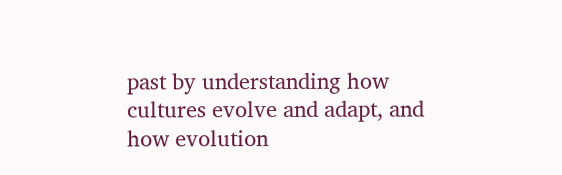past by understanding how cultures evolve and adapt, and how evolution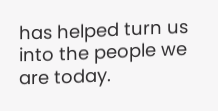has helped turn us into the people we are today.